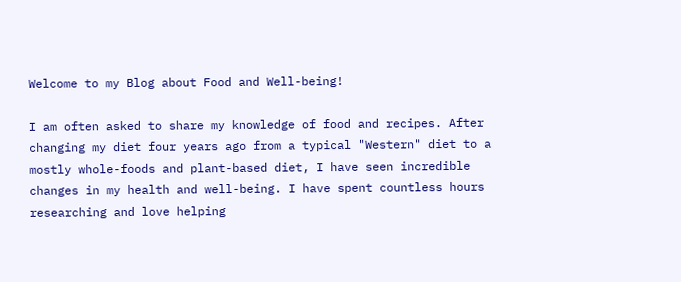Welcome to my Blog about Food and Well-being!

I am often asked to share my knowledge of food and recipes. After changing my diet four years ago from a typical "Western" diet to a mostly whole-foods and plant-based diet, I have seen incredible changes in my health and well-being. I have spent countless hours researching and love helping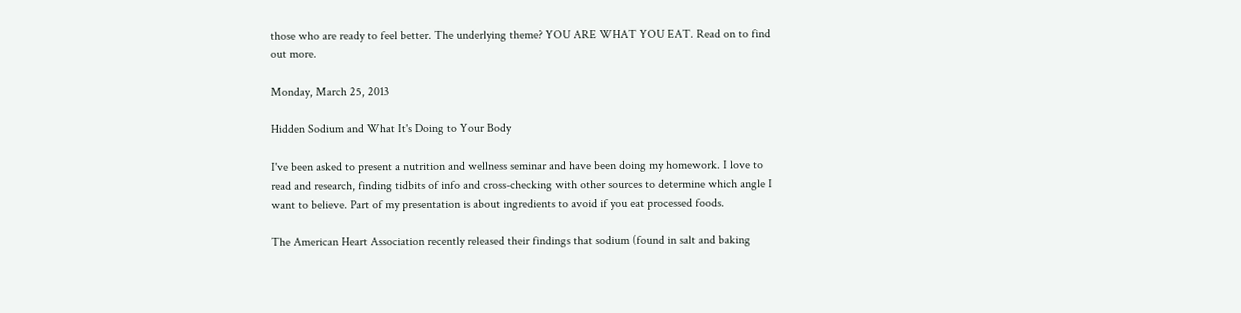those who are ready to feel better. The underlying theme? YOU ARE WHAT YOU EAT. Read on to find out more.

Monday, March 25, 2013

Hidden Sodium and What It's Doing to Your Body

I've been asked to present a nutrition and wellness seminar and have been doing my homework. I love to read and research, finding tidbits of info and cross-checking with other sources to determine which angle I want to believe. Part of my presentation is about ingredients to avoid if you eat processed foods.

The American Heart Association recently released their findings that sodium (found in salt and baking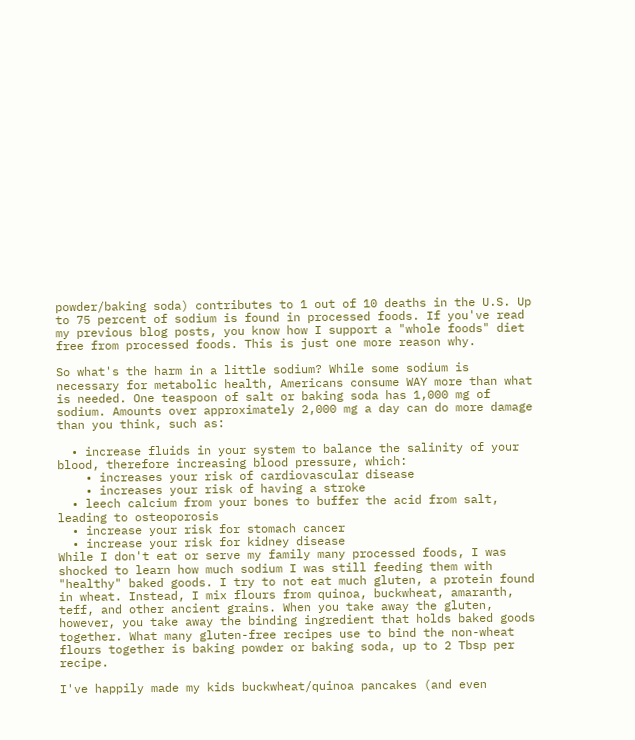powder/baking soda) contributes to 1 out of 10 deaths in the U.S. Up to 75 percent of sodium is found in processed foods. If you've read my previous blog posts, you know how I support a "whole foods" diet free from processed foods. This is just one more reason why.

So what's the harm in a little sodium? While some sodium is necessary for metabolic health, Americans consume WAY more than what is needed. One teaspoon of salt or baking soda has 1,000 mg of sodium. Amounts over approximately 2,000 mg a day can do more damage than you think, such as:

  • increase fluids in your system to balance the salinity of your blood, therefore increasing blood pressure, which:
    • increases your risk of cardiovascular disease
    • increases your risk of having a stroke
  • leech calcium from your bones to buffer the acid from salt, leading to osteoporosis
  • increase your risk for stomach cancer
  • increase your risk for kidney disease
While I don't eat or serve my family many processed foods, I was shocked to learn how much sodium I was still feeding them with "healthy" baked goods. I try to not eat much gluten, a protein found in wheat. Instead, I mix flours from quinoa, buckwheat, amaranth, teff, and other ancient grains. When you take away the gluten, however, you take away the binding ingredient that holds baked goods together. What many gluten-free recipes use to bind the non-wheat flours together is baking powder or baking soda, up to 2 Tbsp per recipe.

I've happily made my kids buckwheat/quinoa pancakes (and even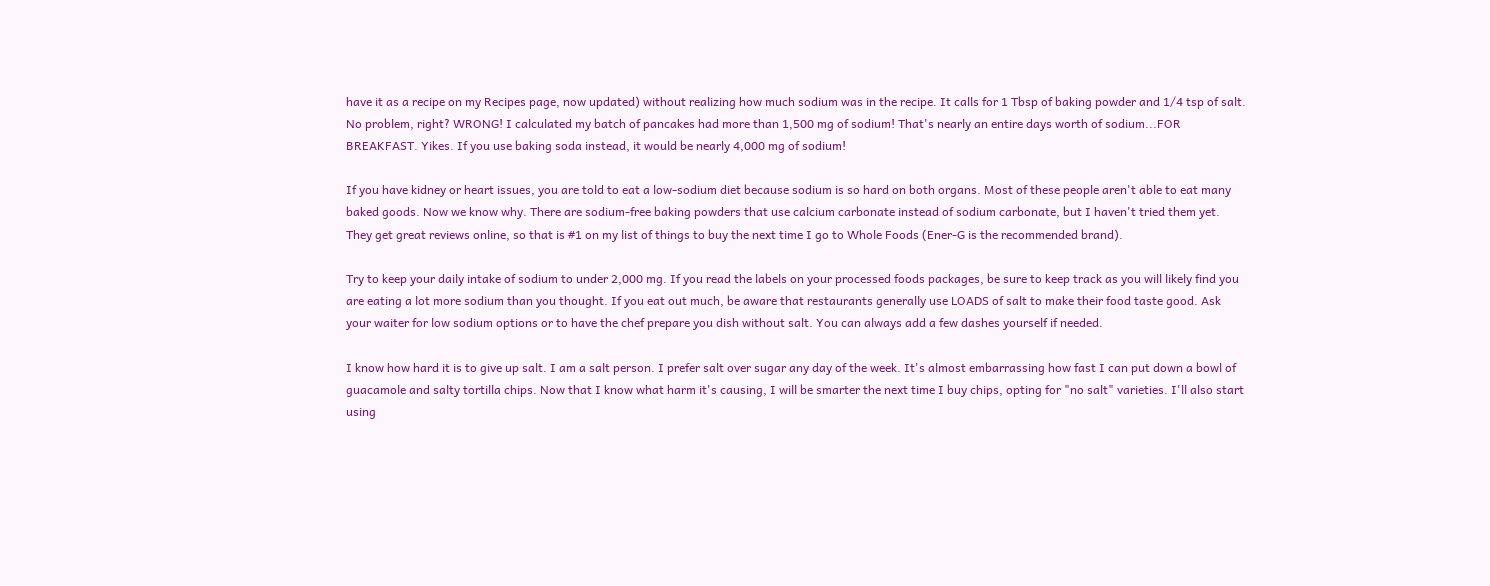have it as a recipe on my Recipes page, now updated) without realizing how much sodium was in the recipe. It calls for 1 Tbsp of baking powder and 1/4 tsp of salt. No problem, right? WRONG! I calculated my batch of pancakes had more than 1,500 mg of sodium! That's nearly an entire days worth of sodium...FOR BREAKFAST. Yikes. If you use baking soda instead, it would be nearly 4,000 mg of sodium!

If you have kidney or heart issues, you are told to eat a low-sodium diet because sodium is so hard on both organs. Most of these people aren't able to eat many baked goods. Now we know why. There are sodium-free baking powders that use calcium carbonate instead of sodium carbonate, but I haven't tried them yet. They get great reviews online, so that is #1 on my list of things to buy the next time I go to Whole Foods (Ener-G is the recommended brand).

Try to keep your daily intake of sodium to under 2,000 mg. If you read the labels on your processed foods packages, be sure to keep track as you will likely find you are eating a lot more sodium than you thought. If you eat out much, be aware that restaurants generally use LOADS of salt to make their food taste good. Ask your waiter for low sodium options or to have the chef prepare you dish without salt. You can always add a few dashes yourself if needed.

I know how hard it is to give up salt. I am a salt person. I prefer salt over sugar any day of the week. It's almost embarrassing how fast I can put down a bowl of guacamole and salty tortilla chips. Now that I know what harm it's causing, I will be smarter the next time I buy chips, opting for "no salt" varieties. I'll also start using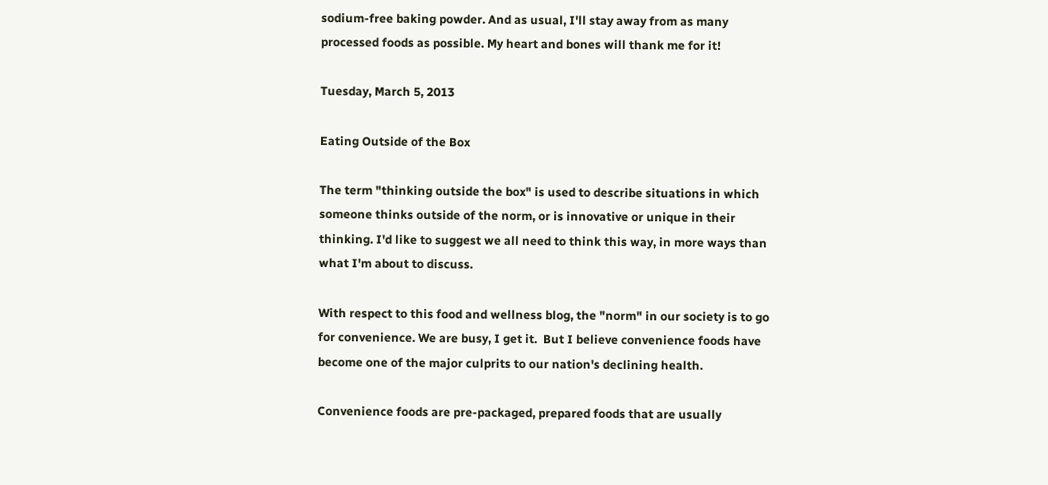sodium-free baking powder. And as usual, I'll stay away from as many processed foods as possible. My heart and bones will thank me for it!

Tuesday, March 5, 2013

Eating Outside of the Box

The term "thinking outside the box" is used to describe situations in which someone thinks outside of the norm, or is innovative or unique in their thinking. I'd like to suggest we all need to think this way, in more ways than what I'm about to discuss.

With respect to this food and wellness blog, the "norm" in our society is to go for convenience. We are busy, I get it.  But I believe convenience foods have become one of the major culprits to our nation's declining health.

Convenience foods are pre-packaged, prepared foods that are usually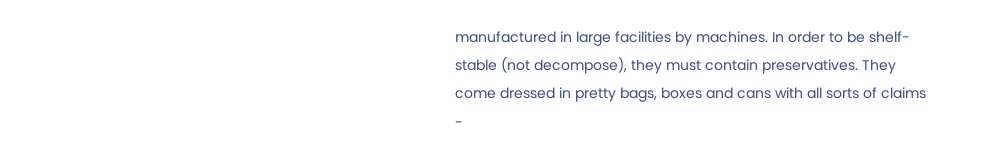manufactured in large facilities by machines. In order to be shelf-stable (not decompose), they must contain preservatives. They come dressed in pretty bags, boxes and cans with all sorts of claims -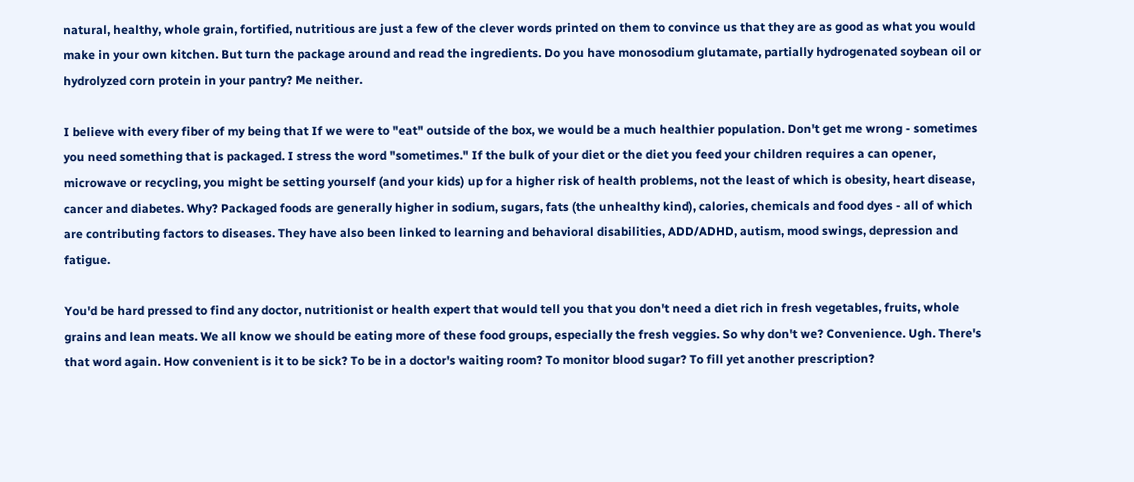natural, healthy, whole grain, fortified, nutritious are just a few of the clever words printed on them to convince us that they are as good as what you would make in your own kitchen. But turn the package around and read the ingredients. Do you have monosodium glutamate, partially hydrogenated soybean oil or hydrolyzed corn protein in your pantry? Me neither.

I believe with every fiber of my being that If we were to "eat" outside of the box, we would be a much healthier population. Don't get me wrong - sometimes you need something that is packaged. I stress the word "sometimes." If the bulk of your diet or the diet you feed your children requires a can opener, microwave or recycling, you might be setting yourself (and your kids) up for a higher risk of health problems, not the least of which is obesity, heart disease, cancer and diabetes. Why? Packaged foods are generally higher in sodium, sugars, fats (the unhealthy kind), calories, chemicals and food dyes - all of which are contributing factors to diseases. They have also been linked to learning and behavioral disabilities, ADD/ADHD, autism, mood swings, depression and fatigue.

You'd be hard pressed to find any doctor, nutritionist or health expert that would tell you that you don't need a diet rich in fresh vegetables, fruits, whole grains and lean meats. We all know we should be eating more of these food groups, especially the fresh veggies. So why don't we? Convenience. Ugh. There's that word again. How convenient is it to be sick? To be in a doctor's waiting room? To monitor blood sugar? To fill yet another prescription?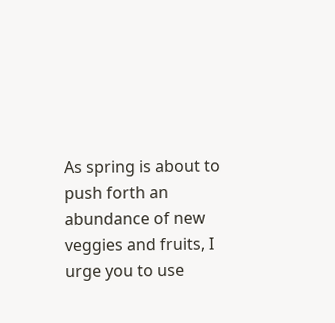As spring is about to push forth an abundance of new veggies and fruits, I urge you to use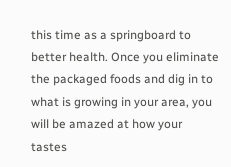this time as a springboard to better health. Once you eliminate the packaged foods and dig in to what is growing in your area, you will be amazed at how your tastes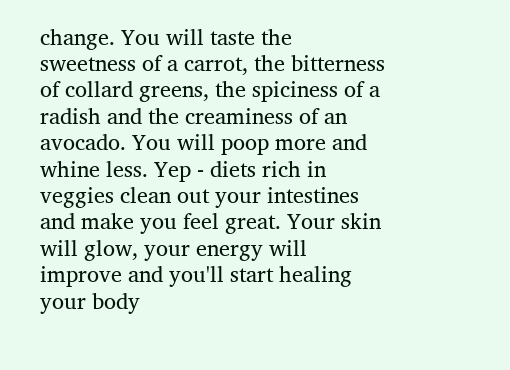change. You will taste the sweetness of a carrot, the bitterness of collard greens, the spiciness of a radish and the creaminess of an avocado. You will poop more and whine less. Yep - diets rich in veggies clean out your intestines and make you feel great. Your skin will glow, your energy will improve and you'll start healing your body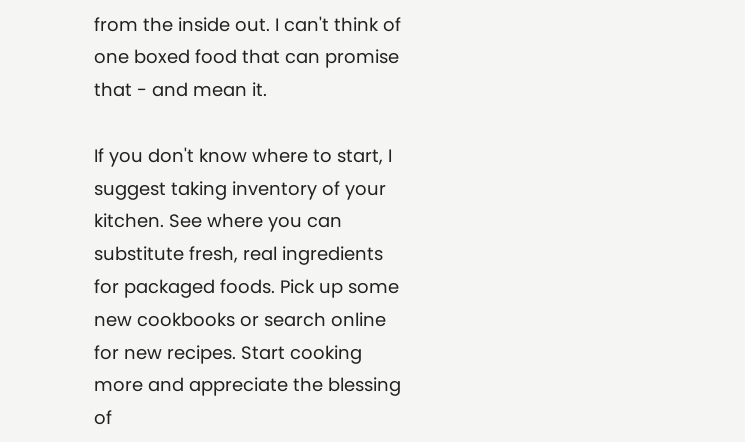from the inside out. I can't think of one boxed food that can promise that - and mean it.

If you don't know where to start, I suggest taking inventory of your kitchen. See where you can substitute fresh, real ingredients for packaged foods. Pick up some new cookbooks or search online for new recipes. Start cooking more and appreciate the blessing of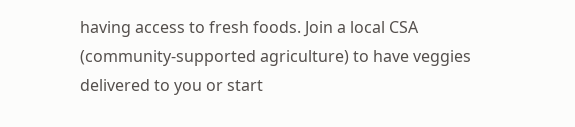having access to fresh foods. Join a local CSA (community-supported agriculture) to have veggies delivered to you or start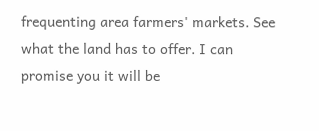frequenting area farmers' markets. See what the land has to offer. I can promise you it will be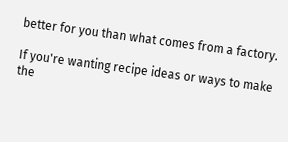better for you than what comes from a factory.

If you're wanting recipe ideas or ways to make the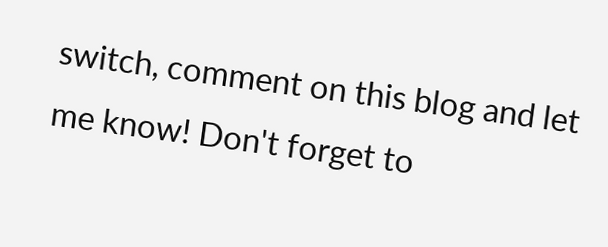switch, comment on this blog and let me know! Don't forget to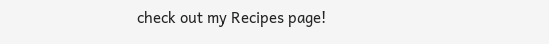check out my Recipes page!